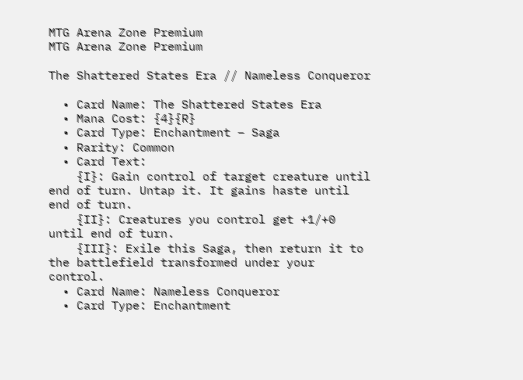MTG Arena Zone Premium
MTG Arena Zone Premium

The Shattered States Era // Nameless Conqueror

  • Card Name: The Shattered States Era
  • Mana Cost: {4}{R}
  • Card Type: Enchantment – Saga
  • Rarity: Common
  • Card Text:
    {I}: Gain control of target creature until end of turn. Untap it. It gains haste until end of turn.
    {II}: Creatures you control get +1/+0 until end of turn.
    {III}: Exile this Saga, then return it to the battlefield transformed under your control.
  • Card Name: Nameless Conqueror
  • Card Type: Enchantment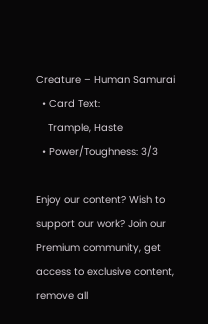Creature – Human Samurai
  • Card Text:
    Trample, Haste
  • Power/Toughness: 3/3

Enjoy our content? Wish to support our work? Join our Premium community, get access to exclusive content, remove all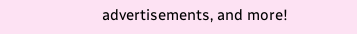advertisements, and more!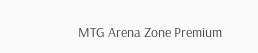MTG Arena Zone Premium